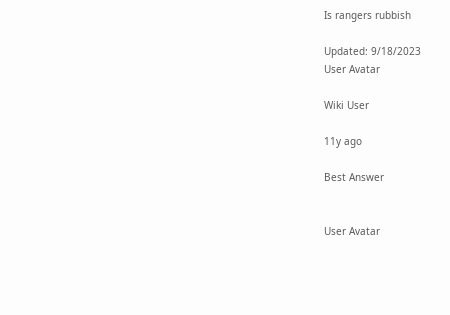Is rangers rubbish

Updated: 9/18/2023
User Avatar

Wiki User

11y ago

Best Answer


User Avatar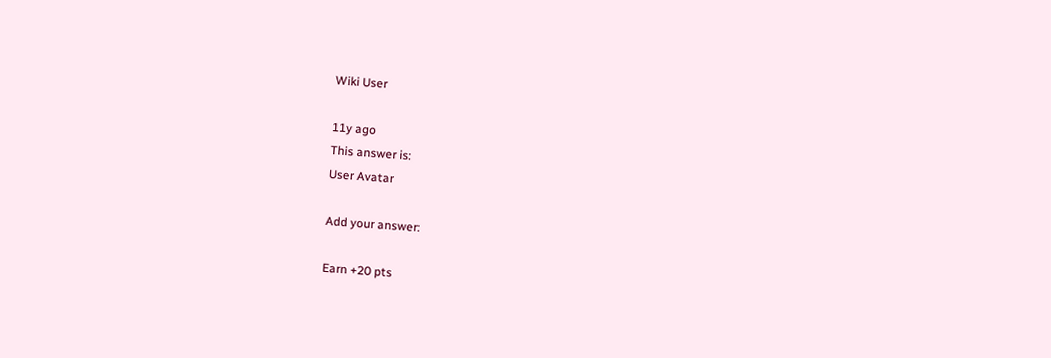Wiki User

11y ago
This answer is:
User Avatar

Add your answer:

Earn +20 pts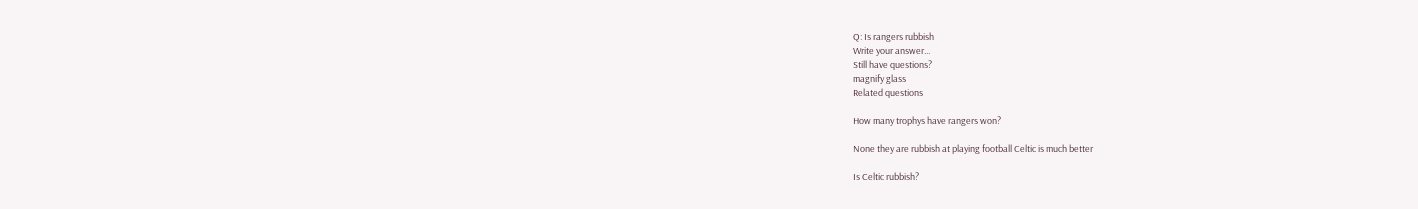Q: Is rangers rubbish
Write your answer...
Still have questions?
magnify glass
Related questions

How many trophys have rangers won?

None they are rubbish at playing football Celtic is much better

Is Celtic rubbish?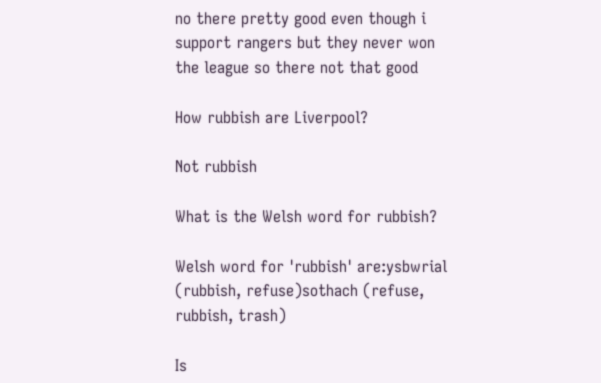no there pretty good even though i support rangers but they never won the league so there not that good

How rubbish are Liverpool?

Not rubbish

What is the Welsh word for rubbish?

Welsh word for 'rubbish' are:ysbwrial (rubbish, refuse)sothach (refuse, rubbish, trash)

Is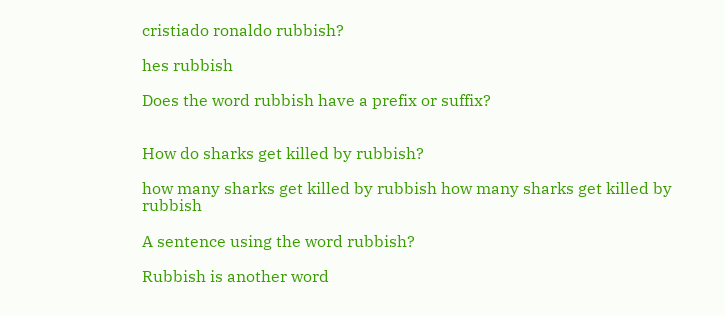cristiado ronaldo rubbish?

hes rubbish

Does the word rubbish have a prefix or suffix?


How do sharks get killed by rubbish?

how many sharks get killed by rubbish how many sharks get killed by rubbish

A sentence using the word rubbish?

Rubbish is another word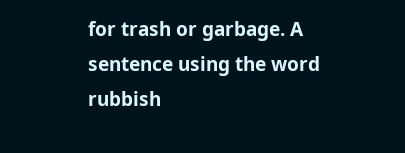for trash or garbage. A sentence using the word rubbish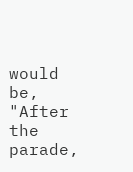would be, "After the parade,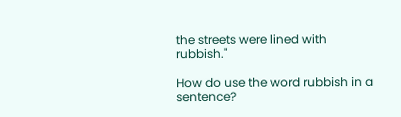the streets were lined with rubbish."

How do use the word rubbish in a sentence?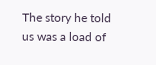The story he told us was a load of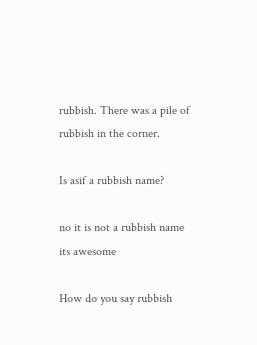rubbish. There was a pile of rubbish in the corner.

Is asif a rubbish name?

no it is not a rubbish name its awesome

How do you say rubbish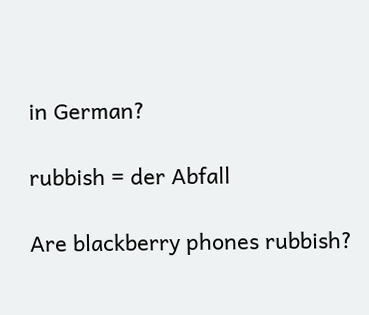in German?

rubbish = der Abfall

Are blackberry phones rubbish?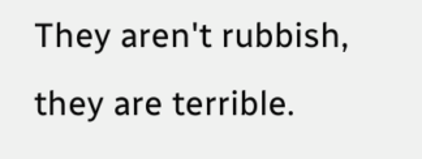They aren't rubbish, they are terrible.